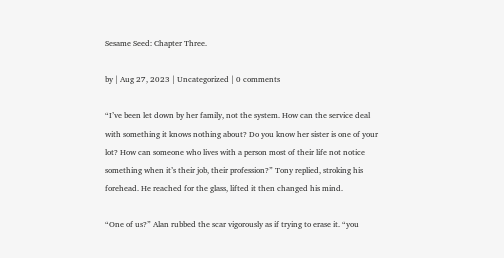Sesame Seed: Chapter Three.

by | Aug 27, 2023 | Uncategorized | 0 comments

“I’ve been let down by her family, not the system. How can the service deal with something it knows nothing about? Do you know her sister is one of your lot? How can someone who lives with a person most of their life not notice something when it’s their job, their profession?” Tony replied, stroking his forehead. He reached for the glass, lifted it then changed his mind.

“One of us?” Alan rubbed the scar vigorously as if trying to erase it. “you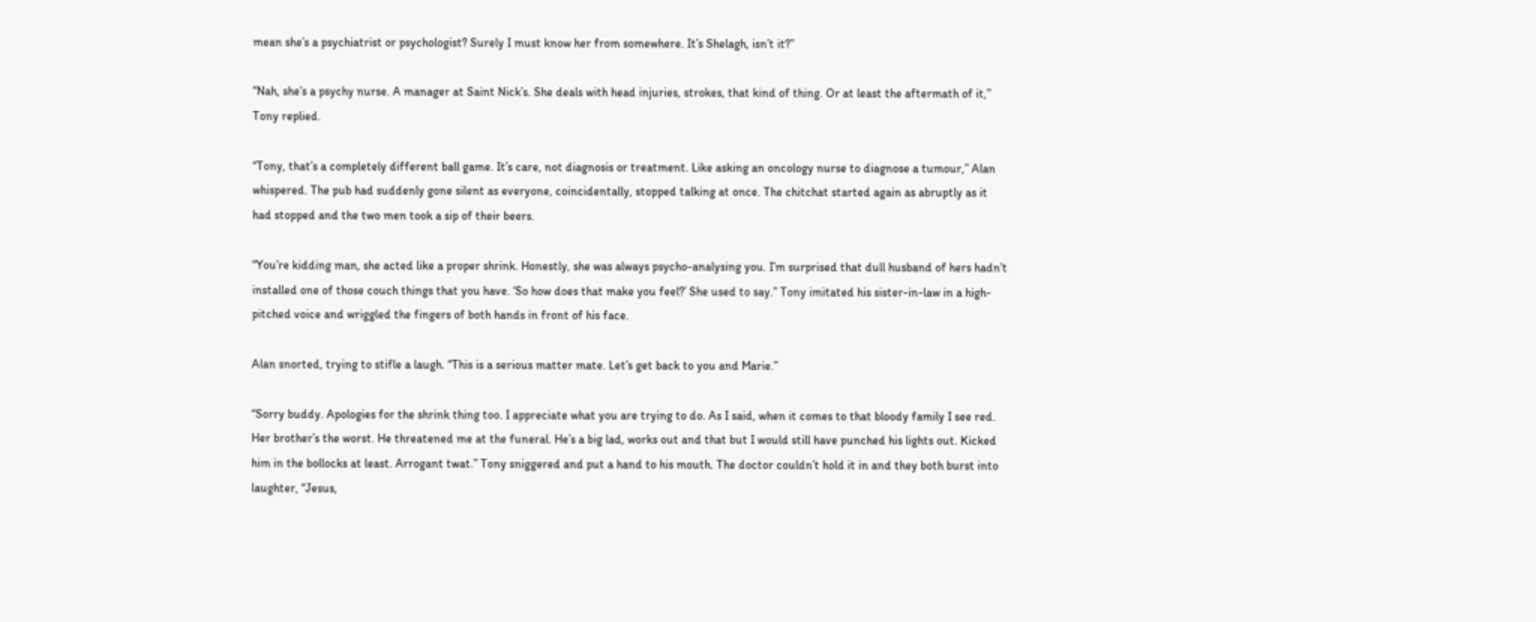mean she’s a psychiatrist or psychologist? Surely I must know her from somewhere. It’s Shelagh, isn’t it?”

“Nah, she’s a psychy nurse. A manager at Saint Nick’s. She deals with head injuries, strokes, that kind of thing. Or at least the aftermath of it,” Tony replied.

“Tony, that’s a completely different ball game. It’s care, not diagnosis or treatment. Like asking an oncology nurse to diagnose a tumour,” Alan whispered. The pub had suddenly gone silent as everyone, coincidentally, stopped talking at once. The chitchat started again as abruptly as it had stopped and the two men took a sip of their beers.

“You’re kidding man, she acted like a proper shrink. Honestly, she was always psycho-analysing you. I’m surprised that dull husband of hers hadn’t installed one of those couch things that you have. ‘So how does that make you feel?’ She used to say.” Tony imitated his sister-in-law in a high-pitched voice and wriggled the fingers of both hands in front of his face.

Alan snorted, trying to stifle a laugh. “This is a serious matter mate. Let’s get back to you and Marie.”

“Sorry buddy. Apologies for the shrink thing too. I appreciate what you are trying to do. As I said, when it comes to that bloody family I see red. Her brother’s the worst. He threatened me at the funeral. He’s a big lad, works out and that but I would still have punched his lights out. Kicked him in the bollocks at least. Arrogant twat.” Tony sniggered and put a hand to his mouth. The doctor couldn’t hold it in and they both burst into laughter, “Jesus,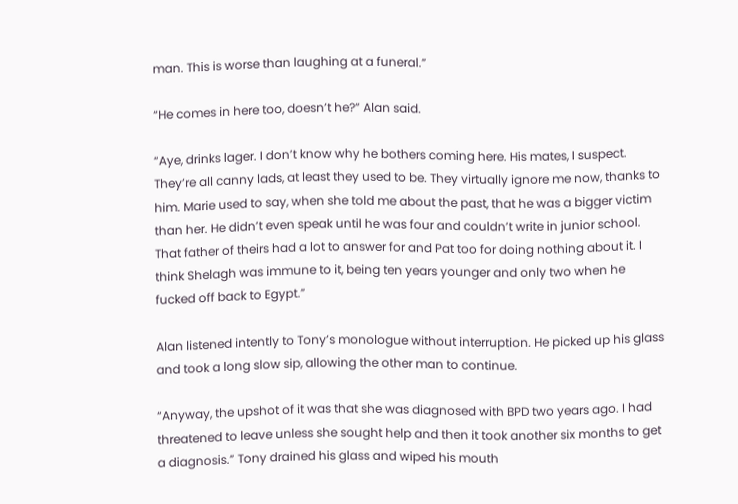man. This is worse than laughing at a funeral.”

“He comes in here too, doesn’t he?” Alan said.

“Aye, drinks lager. I don’t know why he bothers coming here. His mates, I suspect. They’re all canny lads, at least they used to be. They virtually ignore me now, thanks to him. Marie used to say, when she told me about the past, that he was a bigger victim than her. He didn’t even speak until he was four and couldn’t write in junior school. That father of theirs had a lot to answer for and Pat too for doing nothing about it. I think Shelagh was immune to it, being ten years younger and only two when he fucked off back to Egypt.”

Alan listened intently to Tony’s monologue without interruption. He picked up his glass and took a long slow sip, allowing the other man to continue.

“Anyway, the upshot of it was that she was diagnosed with BPD two years ago. I had threatened to leave unless she sought help and then it took another six months to get a diagnosis.” Tony drained his glass and wiped his mouth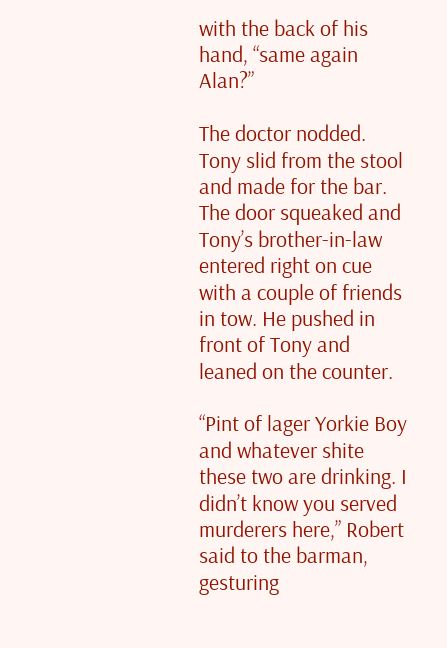with the back of his hand, “same again Alan?”

The doctor nodded. Tony slid from the stool and made for the bar. The door squeaked and Tony’s brother-in-law entered right on cue with a couple of friends in tow. He pushed in front of Tony and leaned on the counter.

“Pint of lager Yorkie Boy and whatever shite these two are drinking. I didn’t know you served murderers here,” Robert said to the barman, gesturing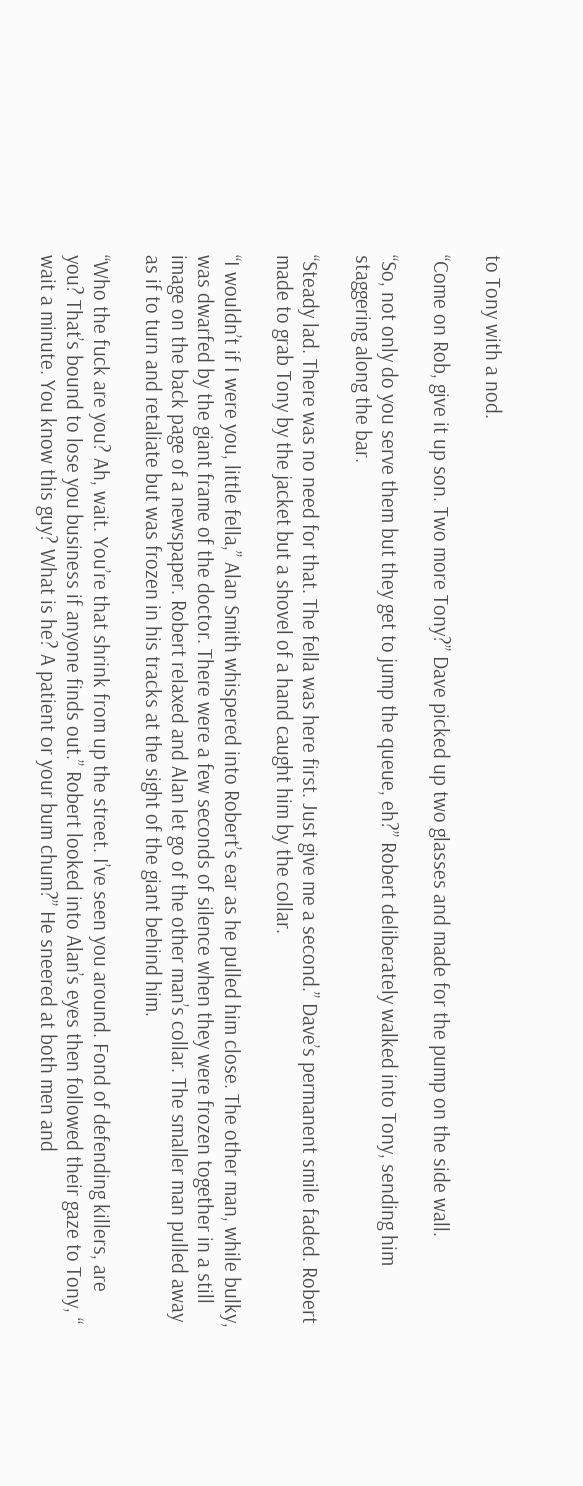to Tony with a nod.

“Come on Rob, give it up son. Two more Tony?” Dave picked up two glasses and made for the pump on the side wall.

“So, not only do you serve them but they get to jump the queue, eh?” Robert deliberately walked into Tony, sending him staggering along the bar.

“Steady lad. There was no need for that. The fella was here first. Just give me a second.” Dave’s permanent smile faded. Robert made to grab Tony by the jacket but a shovel of a hand caught him by the collar.

“I wouldn’t if I were you, little fella,” Alan Smith whispered into Robert’s ear as he pulled him close. The other man, while bulky, was dwarfed by the giant frame of the doctor. There were a few seconds of silence when they were frozen together in a still image on the back page of a newspaper. Robert relaxed and Alan let go of the other man’s collar. The smaller man pulled away as if to turn and retaliate but was frozen in his tracks at the sight of the giant behind him.

“Who the fuck are you? Ah, wait. You’re that shrink from up the street. I’ve seen you around. Fond of defending killers, are you? That’s bound to lose you business if anyone finds out.” Robert looked into Alan’s eyes then followed their gaze to Tony, “ wait a minute. You know this guy? What is he? A patient or your bum chum?” He sneered at both men and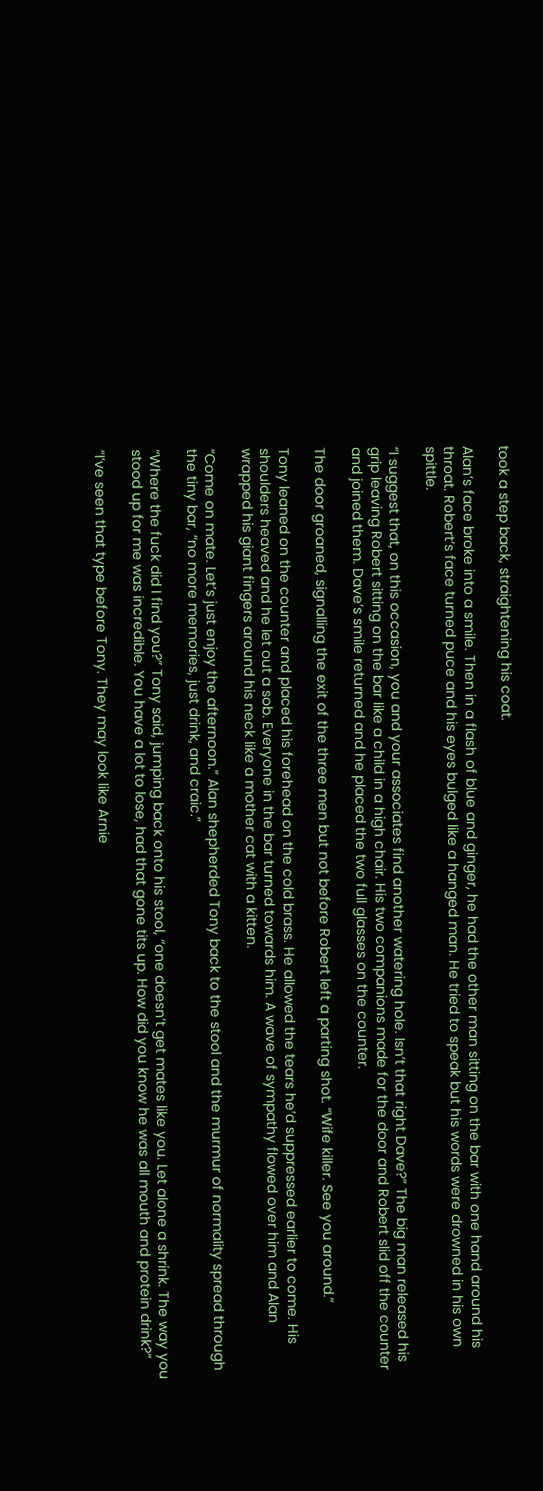took a step back, straightening his coat.

Alan’s face broke into a smile. Then in a flash of blue and ginger, he had the other man sitting on the bar with one hand around his throat. Robert’s face turned puce and his eyes bulged like a hanged man. He tried to speak but his words were drowned in his own spittle.

“I suggest that, on this occasion, you and your associates find another watering hole. Isn’t that right Dave?” The big man released his grip leaving Robert sitting on the bar like a child in a high chair. His two companions made for the door and Robert slid off the counter and joined them. Dave’s smile returned and he placed the two full glasses on the counter.

The door groaned, signalling the exit of the three men but not before Robert left a parting shot. “Wife killer. See you around.”

Tony leaned on the counter and placed his forehead on the cold brass. He allowed the tears he’d suppressed earlier to come. His shoulders heaved and he let out a sob. Everyone in the bar turned towards him. A wave of sympathy flowed over him and Alan wrapped his giant fingers around his neck like a mother cat with a kitten.

“Come on mate. Let’s just enjoy the afternoon.” Alan shepherded Tony back to the stool and the murmur of normality spread through the tiny bar, “no more memories, just drink, and craic.”

“Where the fuck did I find you?” Tony said, jumping back onto his stool, “one doesn’t get mates like you. Let alone a shrink. The way you stood up for me was incredible. You have a lot to lose, had that gone tits up. How did you know he was all mouth and protein drink?”

“I’ve seen that type before Tony. They may look like Arnie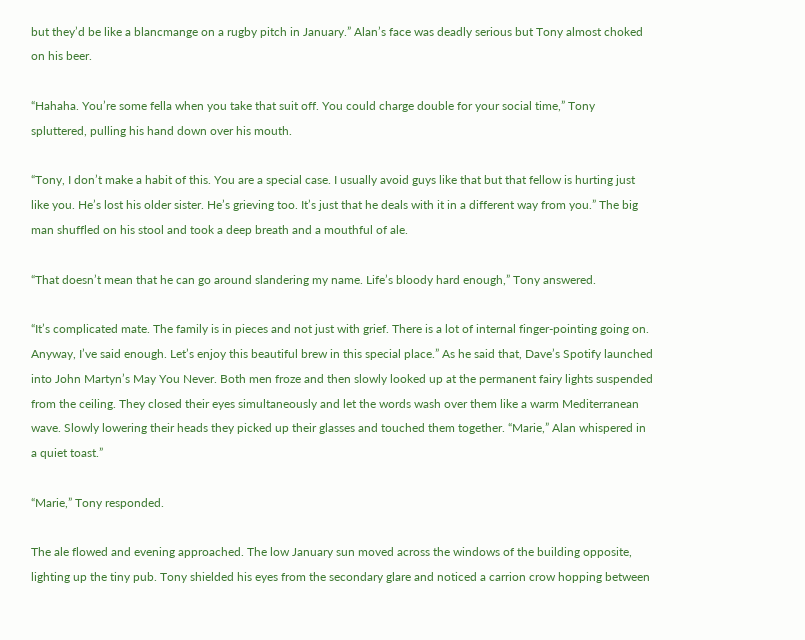but they’d be like a blancmange on a rugby pitch in January.” Alan’s face was deadly serious but Tony almost choked on his beer.

“Hahaha. You’re some fella when you take that suit off. You could charge double for your social time,” Tony spluttered, pulling his hand down over his mouth.

“Tony, I don’t make a habit of this. You are a special case. I usually avoid guys like that but that fellow is hurting just like you. He’s lost his older sister. He’s grieving too. It’s just that he deals with it in a different way from you.” The big man shuffled on his stool and took a deep breath and a mouthful of ale.

“That doesn’t mean that he can go around slandering my name. Life’s bloody hard enough,” Tony answered.

“It’s complicated mate. The family is in pieces and not just with grief. There is a lot of internal finger-pointing going on. Anyway, I’ve said enough. Let’s enjoy this beautiful brew in this special place.” As he said that, Dave’s Spotify launched into John Martyn’s May You Never. Both men froze and then slowly looked up at the permanent fairy lights suspended from the ceiling. They closed their eyes simultaneously and let the words wash over them like a warm Mediterranean wave. Slowly lowering their heads they picked up their glasses and touched them together. “Marie,” Alan whispered in a quiet toast.”

“Marie,” Tony responded.

The ale flowed and evening approached. The low January sun moved across the windows of the building opposite, lighting up the tiny pub. Tony shielded his eyes from the secondary glare and noticed a carrion crow hopping between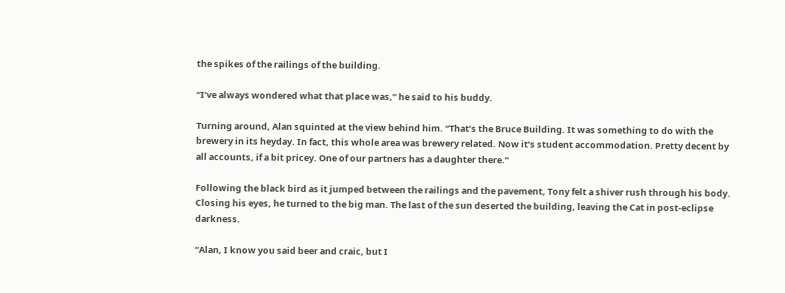the spikes of the railings of the building.

“I’ve always wondered what that place was,” he said to his buddy.

Turning around, Alan squinted at the view behind him. “That’s the Bruce Building. It was something to do with the brewery in its heyday. In fact, this whole area was brewery related. Now it’s student accommodation. Pretty decent by all accounts, if a bit pricey. One of our partners has a daughter there.”

Following the black bird as it jumped between the railings and the pavement, Tony felt a shiver rush through his body. Closing his eyes, he turned to the big man. The last of the sun deserted the building, leaving the Cat in post-eclipse darkness.

“Alan, I know you said beer and craic, but I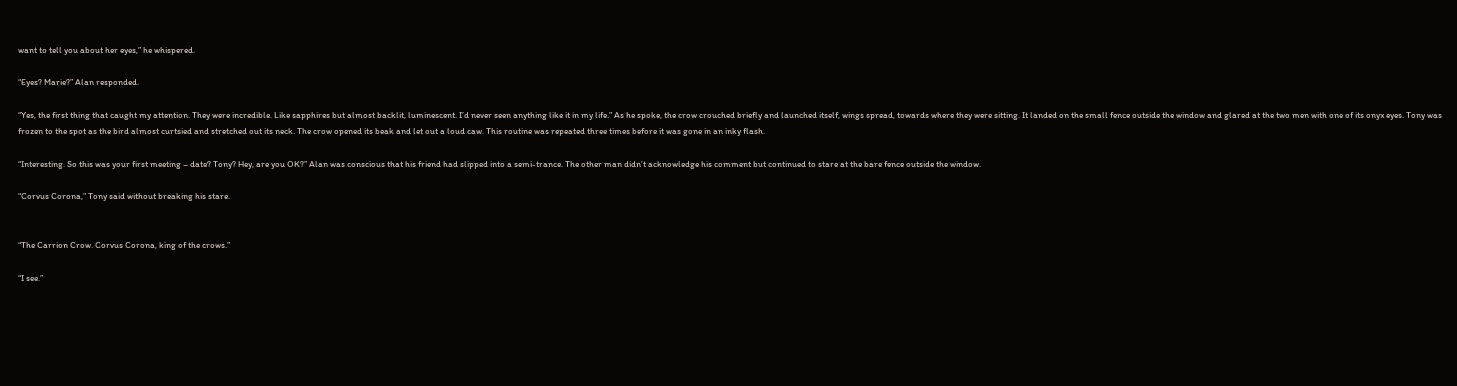want to tell you about her eyes,” he whispered.

“Eyes? Marie?” Alan responded.

“Yes, the first thing that caught my attention. They were incredible. Like sapphires but almost backlit, luminescent. I’d never seen anything like it in my life.” As he spoke, the crow crouched briefly and launched itself, wings spread, towards where they were sitting. It landed on the small fence outside the window and glared at the two men with one of its onyx eyes. Tony was frozen to the spot as the bird almost curtsied and stretched out its neck. The crow opened its beak and let out a loud caw. This routine was repeated three times before it was gone in an inky flash.

“Interesting. So this was your first meeting – date? Tony? Hey, are you OK?” Alan was conscious that his friend had slipped into a semi-trance. The other man didn’t acknowledge his comment but continued to stare at the bare fence outside the window.

“Corvus Corona,” Tony said without breaking his stare.


“The Carrion Crow. Corvus Corona, king of the crows.”

“I see.”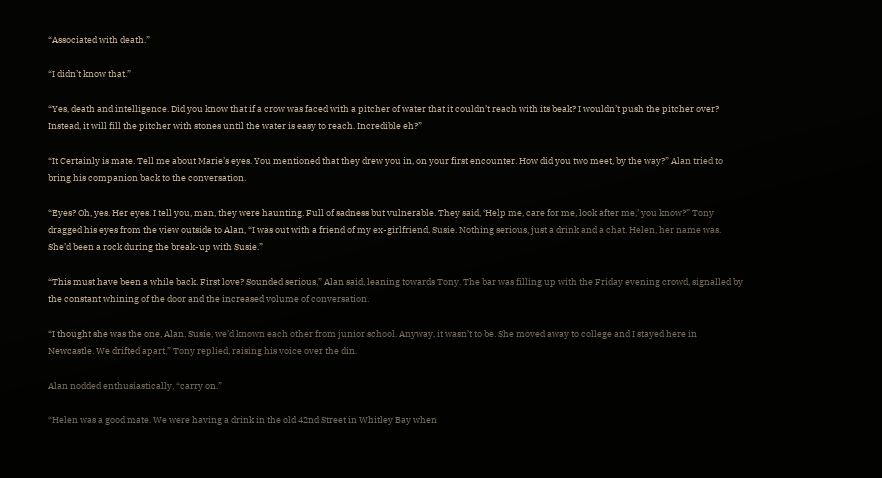“Associated with death.”

“I didn’t know that.”

“Yes, death and intelligence. Did you know that if a crow was faced with a pitcher of water that it couldn’t reach with its beak? I wouldn’t push the pitcher over? Instead, it will fill the pitcher with stones until the water is easy to reach. Incredible eh?”

“It Certainly is mate. Tell me about Marie’s eyes. You mentioned that they drew you in, on your first encounter. How did you two meet, by the way?” Alan tried to bring his companion back to the conversation.

“Eyes? Oh, yes. Her eyes. I tell you, man, they were haunting. Full of sadness but vulnerable. They said, ‘Help me, care for me, look after me,’ you know?” Tony dragged his eyes from the view outside to Alan, “I was out with a friend of my ex-girlfriend, Susie. Nothing serious, just a drink and a chat. Helen, her name was. She’d been a rock during the break-up with Susie.”

“This must have been a while back. First love? Sounded serious,” Alan said, leaning towards Tony. The bar was filling up with the Friday evening crowd, signalled by the constant whining of the door and the increased volume of conversation.

“I thought she was the one, Alan. Susie, we’d known each other from junior school. Anyway, it wasn’t to be. She moved away to college and I stayed here in Newcastle. We drifted apart,” Tony replied, raising his voice over the din.

Alan nodded enthusiastically, “carry on.”

“Helen was a good mate. We were having a drink in the old 42nd Street in Whitley Bay when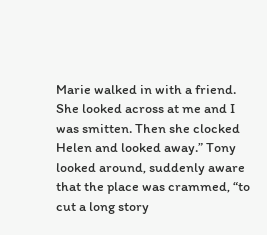Marie walked in with a friend. She looked across at me and I was smitten. Then she clocked Helen and looked away.” Tony looked around, suddenly aware that the place was crammed, “to cut a long story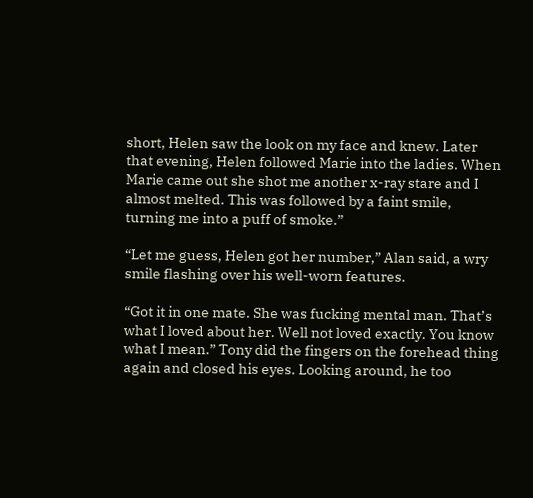short, Helen saw the look on my face and knew. Later that evening, Helen followed Marie into the ladies. When Marie came out she shot me another x-ray stare and I almost melted. This was followed by a faint smile, turning me into a puff of smoke.”

“Let me guess, Helen got her number,” Alan said, a wry smile flashing over his well-worn features.

“Got it in one mate. She was fucking mental man. That’s what I loved about her. Well not loved exactly. You know what I mean.” Tony did the fingers on the forehead thing again and closed his eyes. Looking around, he too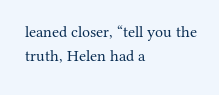leaned closer, “tell you the truth, Helen had a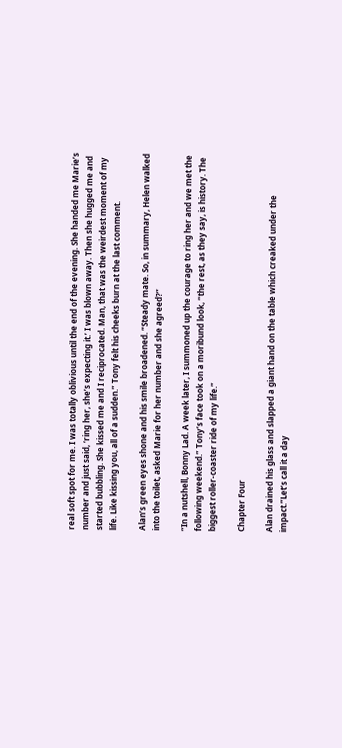real soft spot for me. I was totally oblivious until the end of the evening. She handed me Marie’s number and just said, ‘ring her, she’s expecting it.’ I was blown away. Then she hugged me and started bubbling. She kissed me and I reciprocated. Man, that was the weirdest moment of my life. Like kissing you, all of a sudden.” Tony felt his cheeks burn at the last comment.

Alan’s green eyes shone and his smile broadened. “Steady mate. So, in summary, Helen walked into the toilet, asked Marie for her number and she agreed?”

“In a nutshell, Bonny Lad. A week later, I summoned up the courage to ring her and we met the following weekend.” Tony’s face took on a moribund look, “the rest, as they say, is history. The biggest roller-coaster ride of my life.”

Chapter Four

Alan drained his glass and slapped a giant hand on the table which creaked under the impact.”Let’s call it a day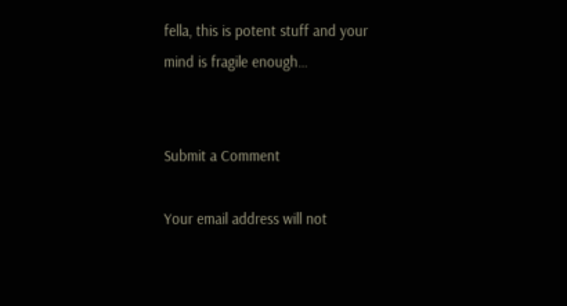fella, this is potent stuff and your mind is fragile enough…


Submit a Comment

Your email address will not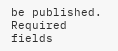be published. Required fields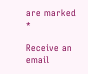are marked *

Receive an email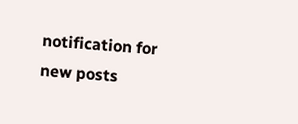notification for new posts